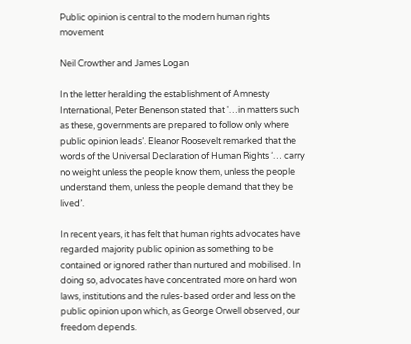Public opinion is central to the modern human rights movement

Neil Crowther and James Logan

In the letter heralding the establishment of Amnesty International, Peter Benenson stated that '…in matters such as these, governments are prepared to follow only where public opinion leads’. Eleanor Roosevelt remarked that the words of the Universal Declaration of Human Rights ‘… carry no weight unless the people know them, unless the people understand them, unless the people demand that they be lived’.

In recent years, it has felt that human rights advocates have regarded majority public opinion as something to be contained or ignored rather than nurtured and mobilised. In doing so, advocates have concentrated more on hard won laws, institutions and the rules-based order and less on the public opinion upon which, as George Orwell observed, our freedom depends.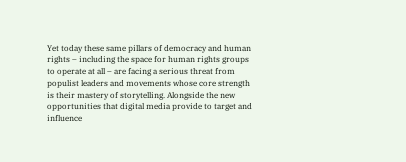Yet today these same pillars of democracy and human rights – including the space for human rights groups to operate at all – are facing a serious threat from populist leaders and movements whose core strength is their mastery of storytelling. Alongside the new opportunities that digital media provide to target and influence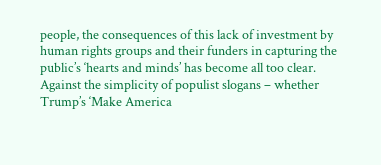people, the consequences of this lack of investment by human rights groups and their funders in capturing the public’s ‘hearts and minds’ has become all too clear. Against the simplicity of populist slogans – whether Trump’s ‘Make America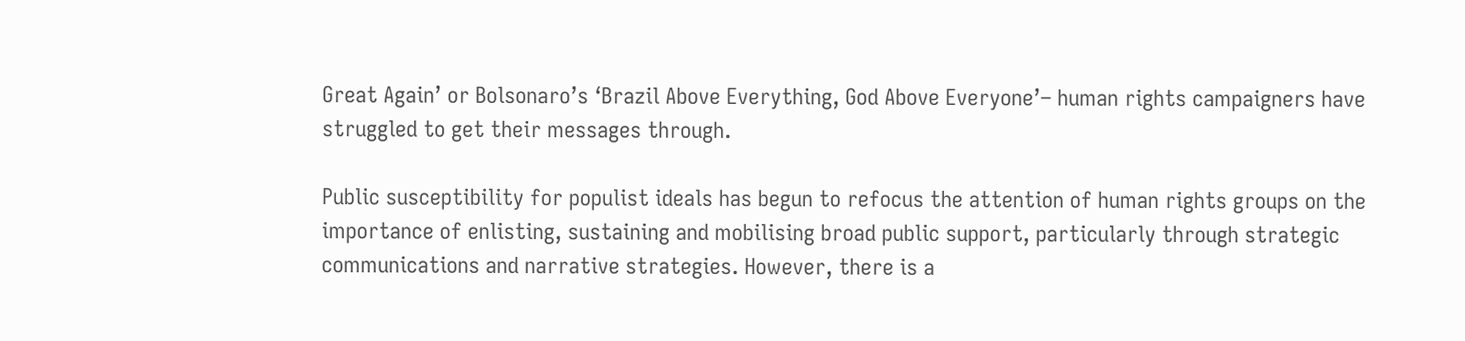Great Again’ or Bolsonaro’s ‘Brazil Above Everything, God Above Everyone’– human rights campaigners have struggled to get their messages through.

Public susceptibility for populist ideals has begun to refocus the attention of human rights groups on the importance of enlisting, sustaining and mobilising broad public support, particularly through strategic communications and narrative strategies. However, there is a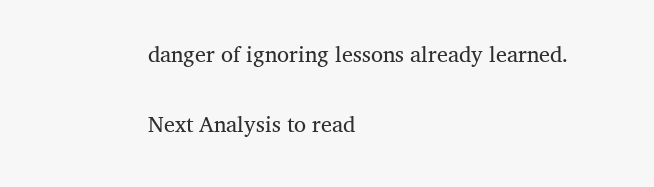danger of ignoring lessons already learned.

Next Analysis to read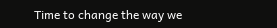Time to change the way we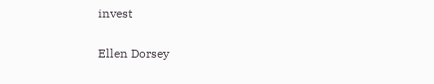invest

Ellen Dorsey